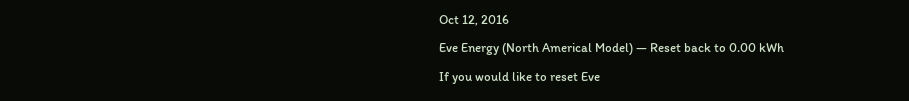Oct 12, 2016

Eve Energy (North Americal Model) — Reset back to 0.00 kWh

If you would like to reset Eve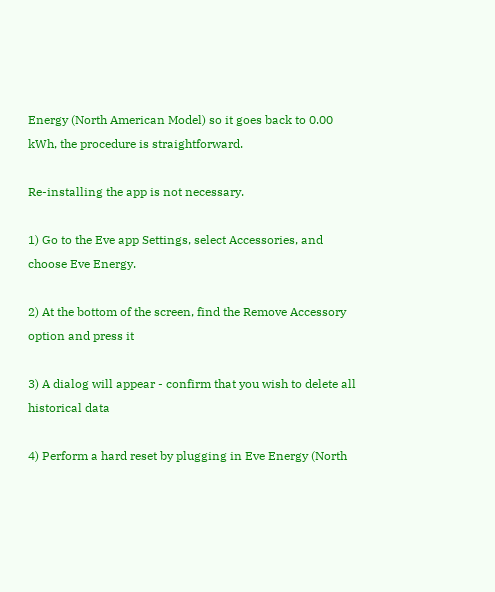Energy (North American Model) so it goes back to 0.00 kWh, the procedure is straightforward.

Re-installing the app is not necessary.

1) Go to the Eve app Settings, select Accessories, and choose Eve Energy.

2) At the bottom of the screen, find the Remove Accessory option and press it

3) A dialog will appear - confirm that you wish to delete all historical data

4) Perform a hard reset by plugging in Eve Energy (North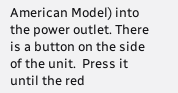American Model) into the power outlet. There is a button on the side of the unit.  Press it until the red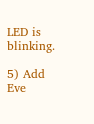LED is blinking.

5) Add Eve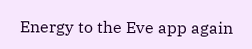Energy to the Eve app again